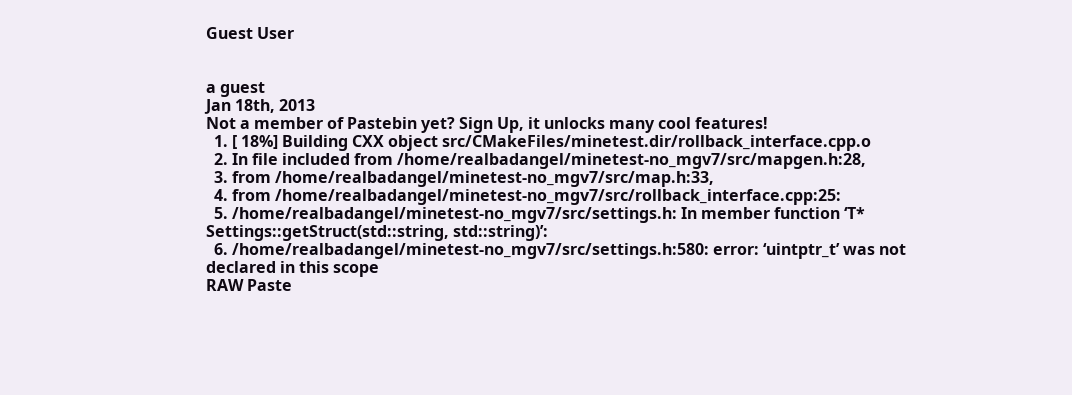Guest User


a guest
Jan 18th, 2013
Not a member of Pastebin yet? Sign Up, it unlocks many cool features!
  1. [ 18%] Building CXX object src/CMakeFiles/minetest.dir/rollback_interface.cpp.o
  2. In file included from /home/realbadangel/minetest-no_mgv7/src/mapgen.h:28,
  3. from /home/realbadangel/minetest-no_mgv7/src/map.h:33,
  4. from /home/realbadangel/minetest-no_mgv7/src/rollback_interface.cpp:25:
  5. /home/realbadangel/minetest-no_mgv7/src/settings.h: In member function ‘T* Settings::getStruct(std::string, std::string)’:
  6. /home/realbadangel/minetest-no_mgv7/src/settings.h:580: error: ‘uintptr_t’ was not declared in this scope
RAW Paste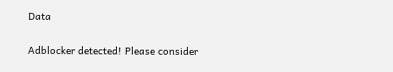Data

Adblocker detected! Please consider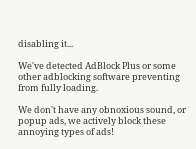disabling it...

We've detected AdBlock Plus or some other adblocking software preventing from fully loading.

We don't have any obnoxious sound, or popup ads, we actively block these annoying types of ads!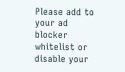Please add to your ad blocker whitelist or disable your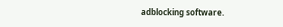adblocking software.